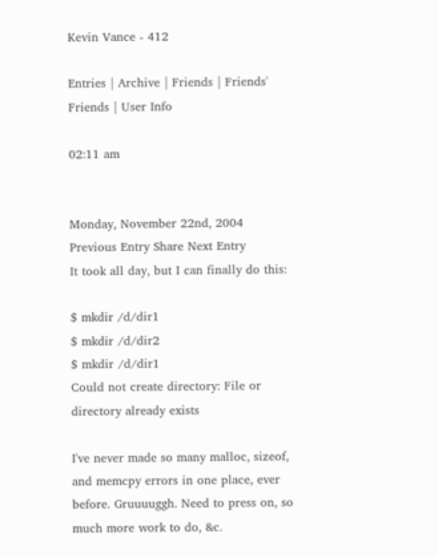Kevin Vance - 412

Entries | Archive | Friends | Friends' Friends | User Info

02:11 am


Monday, November 22nd, 2004
Previous Entry Share Next Entry
It took all day, but I can finally do this:

$ mkdir /d/dir1
$ mkdir /d/dir2
$ mkdir /d/dir1
Could not create directory: File or directory already exists

I've never made so many malloc, sizeof, and memcpy errors in one place, ever before. Gruuuuggh. Need to press on, so much more work to do, &c.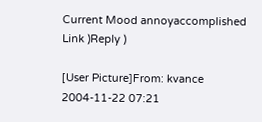Current Mood annoyaccomplished
Link )Reply )

[User Picture]From: kvance
2004-11-22 07:21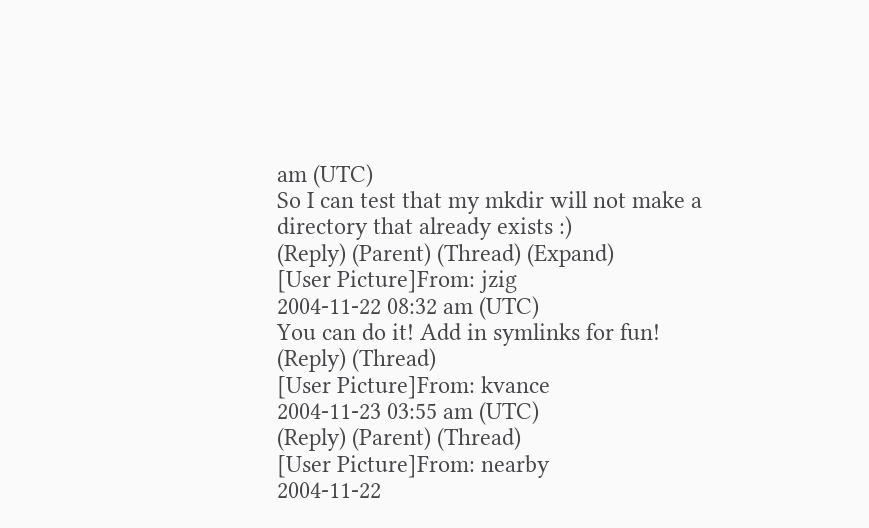am (UTC)
So I can test that my mkdir will not make a directory that already exists :)
(Reply) (Parent) (Thread) (Expand)
[User Picture]From: jzig
2004-11-22 08:32 am (UTC)
You can do it! Add in symlinks for fun!
(Reply) (Thread)
[User Picture]From: kvance
2004-11-23 03:55 am (UTC)
(Reply) (Parent) (Thread)
[User Picture]From: nearby
2004-11-22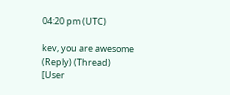04:20 pm (UTC)

kev, you are awesome
(Reply) (Thread)
[User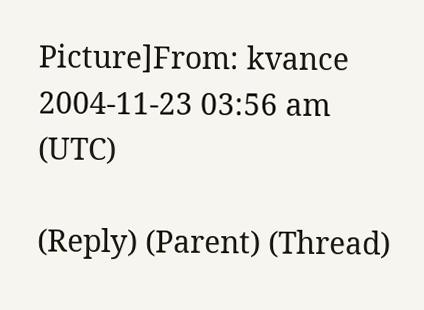Picture]From: kvance
2004-11-23 03:56 am (UTC)

(Reply) (Parent) (Thread)